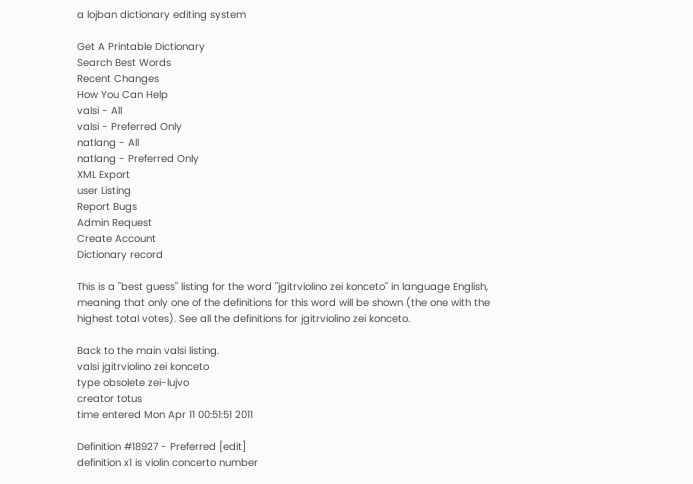a lojban dictionary editing system

Get A Printable Dictionary
Search Best Words
Recent Changes
How You Can Help
valsi - All
valsi - Preferred Only
natlang - All
natlang - Preferred Only
XML Export
user Listing
Report Bugs
Admin Request
Create Account
Dictionary record

This is a "best guess" listing for the word "jgitrviolino zei konceto" in language English, meaning that only one of the definitions for this word will be shown (the one with the highest total votes). See all the definitions for jgitrviolino zei konceto.

Back to the main valsi listing.
valsi jgitrviolino zei konceto
type obsolete zei-lujvo
creator totus
time entered Mon Apr 11 00:51:51 2011

Definition #18927 - Preferred [edit]
definition x1 is violin concerto number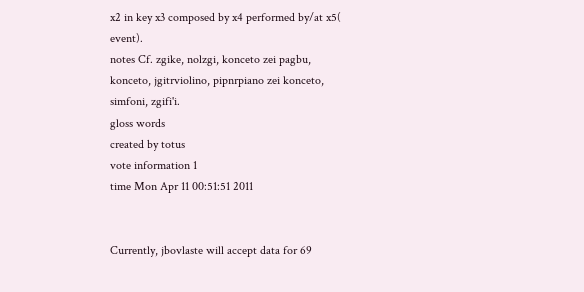x2 in key x3 composed by x4 performed by/at x5( event).
notes Cf. zgike, nolzgi, konceto zei pagbu, konceto, jgitrviolino, pipnrpiano zei konceto, simfoni, zgifi'i.
gloss words
created by totus
vote information 1
time Mon Apr 11 00:51:51 2011


Currently, jbovlaste will accept data for 69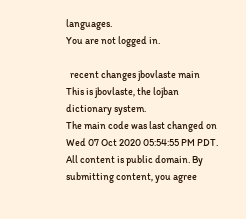languages.
You are not logged in.

  recent changes jbovlaste main
This is jbovlaste, the lojban dictionary system.
The main code was last changed on Wed 07 Oct 2020 05:54:55 PM PDT.
All content is public domain. By submitting content, you agree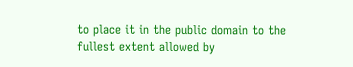to place it in the public domain to the fullest extent allowed by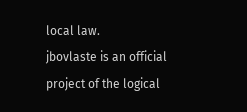local law.
jbovlaste is an official project of the logical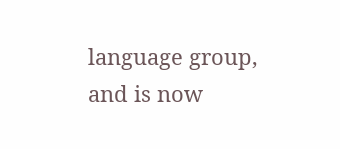language group, and is now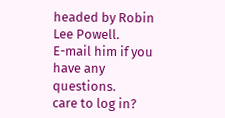headed by Robin Lee Powell.
E-mail him if you have any questions.
care to log in?